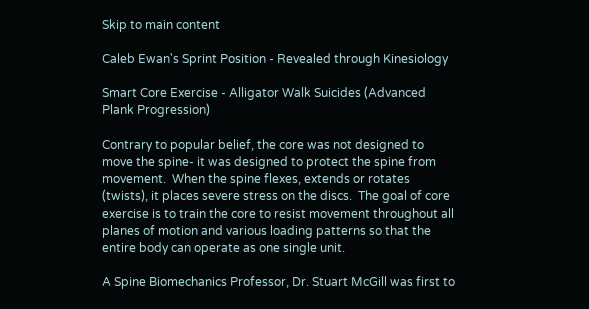Skip to main content

Caleb Ewan's Sprint Position - Revealed through Kinesiology

Smart Core Exercise - Alligator Walk Suicides (Advanced Plank Progression)

Contrary to popular belief, the core was not designed to move the spine- it was designed to protect the spine from movement.  When the spine flexes, extends or rotates (twists), it places severe stress on the discs.  The goal of core exercise is to train the core to resist movement throughout all planes of motion and various loading patterns so that the entire body can operate as one single unit.

A Spine Biomechanics Professor, Dr. Stuart McGill was first to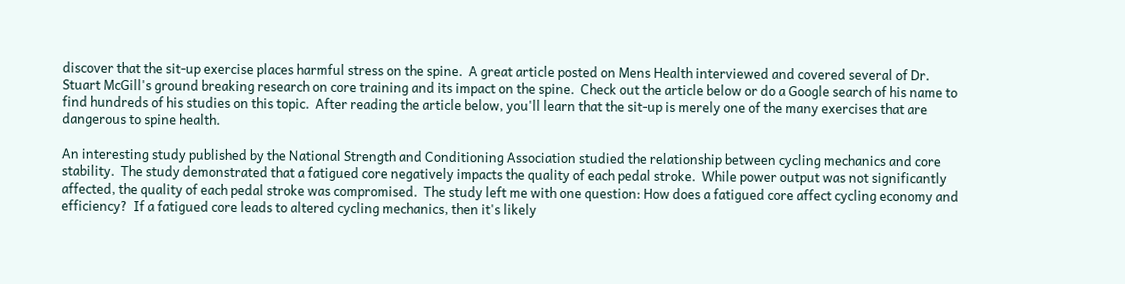discover that the sit-up exercise places harmful stress on the spine.  A great article posted on Mens Health interviewed and covered several of Dr. Stuart McGill's ground breaking research on core training and its impact on the spine.  Check out the article below or do a Google search of his name to find hundreds of his studies on this topic.  After reading the article below, you'll learn that the sit-up is merely one of the many exercises that are dangerous to spine health.

An interesting study published by the National Strength and Conditioning Association studied the relationship between cycling mechanics and core stability.  The study demonstrated that a fatigued core negatively impacts the quality of each pedal stroke.  While power output was not significantly affected, the quality of each pedal stroke was compromised.  The study left me with one question: How does a fatigued core affect cycling economy and efficiency?  If a fatigued core leads to altered cycling mechanics, then it's likely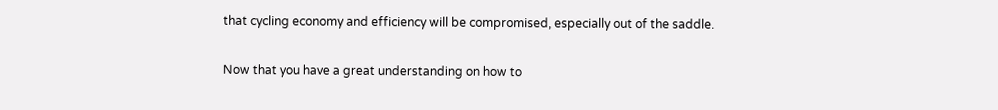that cycling economy and efficiency will be compromised, especially out of the saddle.

Now that you have a great understanding on how to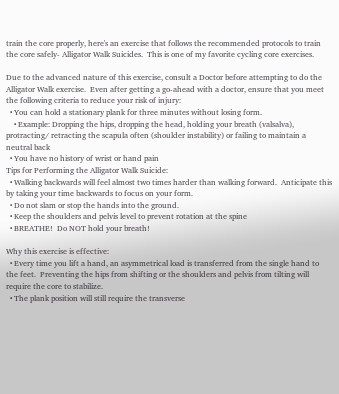train the core properly, here's an exercise that follows the recommended protocols to train the core safely- Alligator Walk Suicides.  This is one of my favorite cycling core exercises.

Due to the advanced nature of this exercise, consult a Doctor before attempting to do the Alligator Walk exercise.  Even after getting a go-ahead with a doctor, ensure that you meet the following criteria to reduce your risk of injury:
  • You can hold a stationary plank for three minutes without losing form.
    • Example: Dropping the hips, dropping the head, holding your breath (valsalva), protracting/ retracting the scapula often (shoulder instability) or failing to maintain a neutral back
  • You have no history of wrist or hand pain
Tips for Performing the Alligator Walk Suicide:
  • Walking backwards will feel almost two times harder than walking forward.  Anticipate this by taking your time backwards to focus on your form.
  • Do not slam or stop the hands into the ground.
  • Keep the shoulders and pelvis level to prevent rotation at the spine
  • BREATHE!  Do NOT hold your breath!

Why this exercise is effective:
  • Every time you lift a hand, an asymmetrical load is transferred from the single hand to the feet.  Preventing the hips from shifting or the shoulders and pelvis from tilting will require the core to stabilize.
  • The plank position will still require the transverse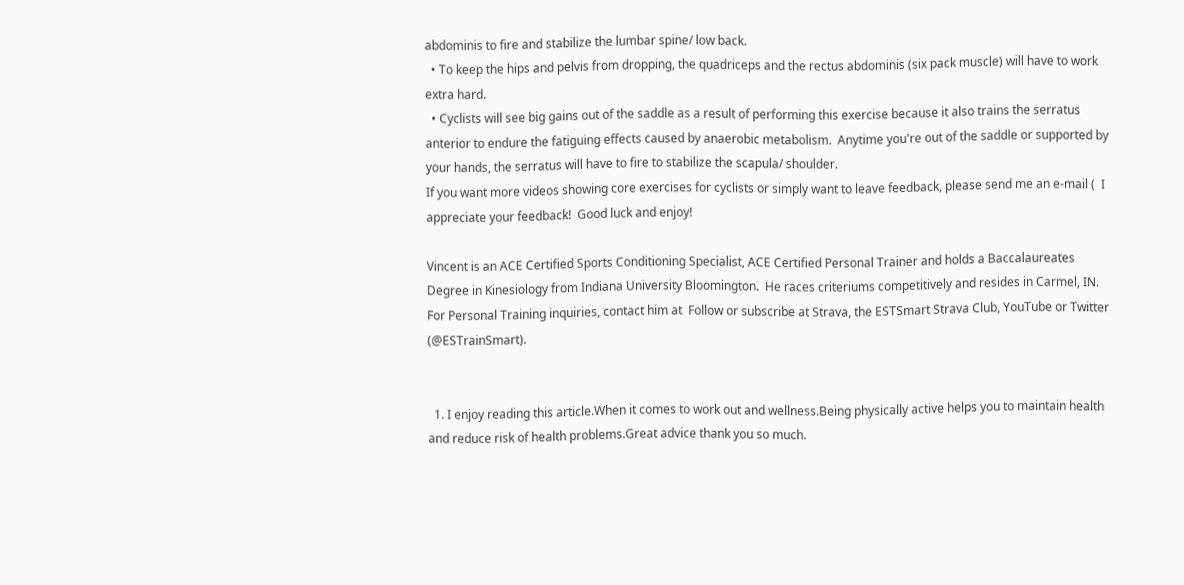abdominis to fire and stabilize the lumbar spine/ low back.
  • To keep the hips and pelvis from dropping, the quadriceps and the rectus abdominis (six pack muscle) will have to work extra hard.
  • Cyclists will see big gains out of the saddle as a result of performing this exercise because it also trains the serratus anterior to endure the fatiguing effects caused by anaerobic metabolism.  Anytime you're out of the saddle or supported by your hands, the serratus will have to fire to stabilize the scapula/ shoulder.
If you want more videos showing core exercises for cyclists or simply want to leave feedback, please send me an e-mail (  I appreciate your feedback!  Good luck and enjoy!

Vincent is an ACE Certified Sports Conditioning Specialist, ACE Certified Personal Trainer and holds a Baccalaureates Degree in Kinesiology from Indiana University Bloomington.  He races criteriums competitively and resides in Carmel, IN.  For Personal Training inquiries, contact him at  Follow or subscribe at Strava, the ESTSmart Strava Club, YouTube or Twitter (@ESTrainSmart).


  1. I enjoy reading this article.When it comes to work out and wellness.Being physically active helps you to maintain health and reduce risk of health problems.Great advice thank you so much.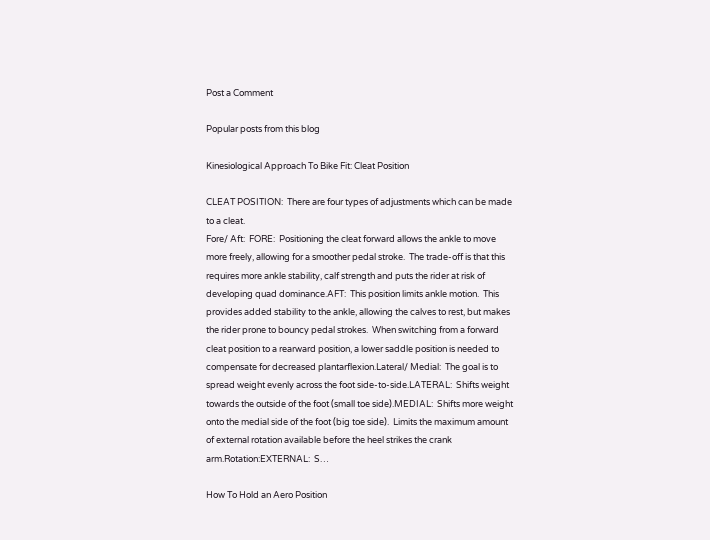Post a Comment

Popular posts from this blog

Kinesiological Approach To Bike Fit: Cleat Position

CLEAT POSITION:  There are four types of adjustments which can be made to a cleat.
Fore/ Aft:  FORE:  Positioning the cleat forward allows the ankle to move more freely, allowing for a smoother pedal stroke.  The trade-off is that this requires more ankle stability, calf strength and puts the rider at risk of developing quad dominance.AFT:  This position limits ankle motion.  This provides added stability to the ankle, allowing the calves to rest, but makes the rider prone to bouncy pedal strokes.  When switching from a forward cleat position to a rearward position, a lower saddle position is needed to compensate for decreased plantarflexion.Lateral/ Medial:  The goal is to spread weight evenly across the foot side-to-side.LATERAL:  Shifts weight towards the outside of the foot (small toe side).MEDIAL:  Shifts more weight onto the medial side of the foot (big toe side).  Limits the maximum amount of external rotation available before the heel strikes the crank arm.Rotation:EXTERNAL:  S…

How To Hold an Aero Position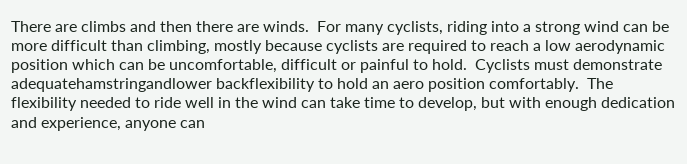There are climbs and then there are winds.  For many cyclists, riding into a strong wind can be more difficult than climbing, mostly because cyclists are required to reach a low aerodynamic position which can be uncomfortable, difficult or painful to hold.  Cyclists must demonstrate adequatehamstringandlower backflexibility to hold an aero position comfortably.  The flexibility needed to ride well in the wind can take time to develop, but with enough dedication and experience, anyone can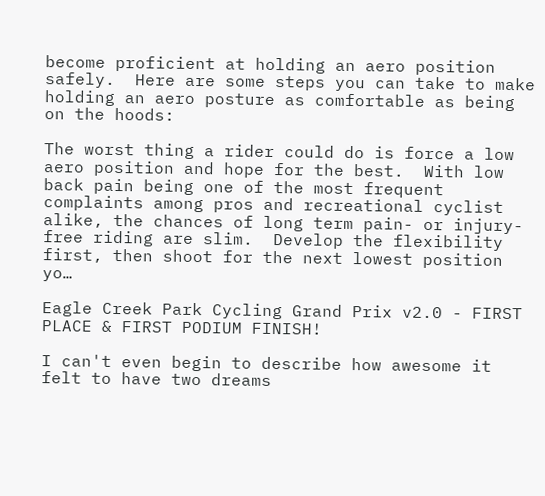become proficient at holding an aero position safely.  Here are some steps you can take to make holding an aero posture as comfortable as being on the hoods:

The worst thing a rider could do is force a low aero position and hope for the best.  With low back pain being one of the most frequent complaints among pros and recreational cyclist alike, the chances of long term pain- or injury-free riding are slim.  Develop the flexibility first, then shoot for the next lowest position yo…

Eagle Creek Park Cycling Grand Prix v2.0 - FIRST PLACE & FIRST PODIUM FINISH!

I can't even begin to describe how awesome it felt to have two dreams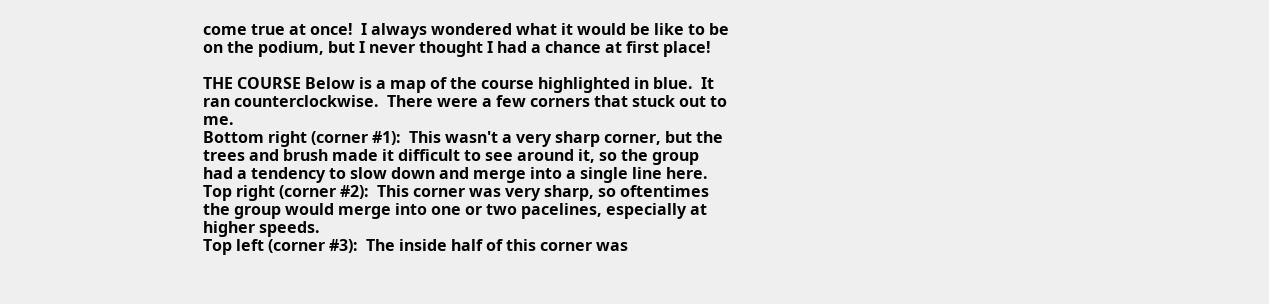come true at once!  I always wondered what it would be like to be on the podium, but I never thought I had a chance at first place!

THE COURSE Below is a map of the course highlighted in blue.  It ran counterclockwise.  There were a few corners that stuck out to me.
Bottom right (corner #1):  This wasn't a very sharp corner, but the trees and brush made it difficult to see around it, so the group had a tendency to slow down and merge into a single line here.
Top right (corner #2):  This corner was very sharp, so oftentimes the group would merge into one or two pacelines, especially at higher speeds.
Top left (corner #3):  The inside half of this corner was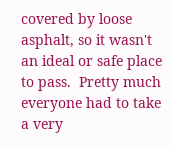covered by loose asphalt, so it wasn't an ideal or safe place to pass.  Pretty much everyone had to take a very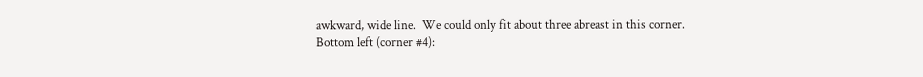awkward, wide line.  We could only fit about three abreast in this corner.
Bottom left (corner #4):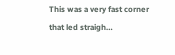This was a very fast corner that led straigh…